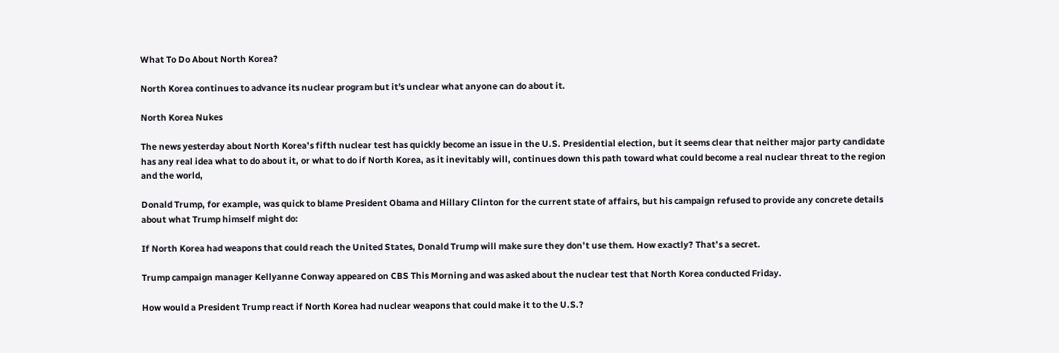What To Do About North Korea?

North Korea continues to advance its nuclear program but it's unclear what anyone can do about it.

North Korea Nukes

The news yesterday about North Korea’s fifth nuclear test has quickly become an issue in the U.S. Presidential election, but it seems clear that neither major party candidate has any real idea what to do about it, or what to do if North Korea, as it inevitably will, continues down this path toward what could become a real nuclear threat to the region and the world,

Donald Trump, for example, was quick to blame President Obama and Hillary Clinton for the current state of affairs, but his campaign refused to provide any concrete details about what Trump himself might do:

If North Korea had weapons that could reach the United States, Donald Trump will make sure they don’t use them. How exactly? That’s a secret.

Trump campaign manager Kellyanne Conway appeared on CBS This Morning and was asked about the nuclear test that North Korea conducted Friday.

How would a President Trump react if North Korea had nuclear weapons that could make it to the U.S.?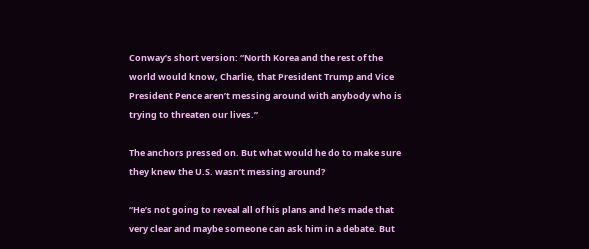Conway’s short version: “North Korea and the rest of the world would know, Charlie, that President Trump and Vice President Pence aren’t messing around with anybody who is trying to threaten our lives.”

The anchors pressed on. But what would he do to make sure they knew the U.S. wasn’t messing around?

“He’s not going to reveal all of his plans and he’s made that very clear and maybe someone can ask him in a debate. But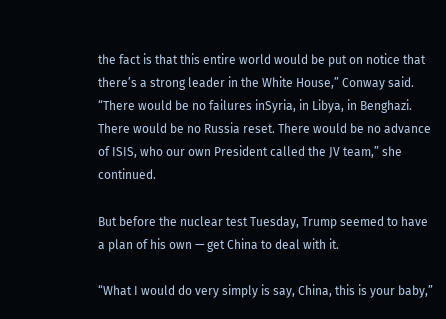the fact is that this entire world would be put on notice that there’s a strong leader in the White House,” Conway said. “There would be no failures inSyria, in Libya, in Benghazi. There would be no Russia reset. There would be no advance of ISIS, who our own President called the JV team,” she continued.

But before the nuclear test Tuesday, Trump seemed to have a plan of his own — get China to deal with it.

“What I would do very simply is say, China, this is your baby,”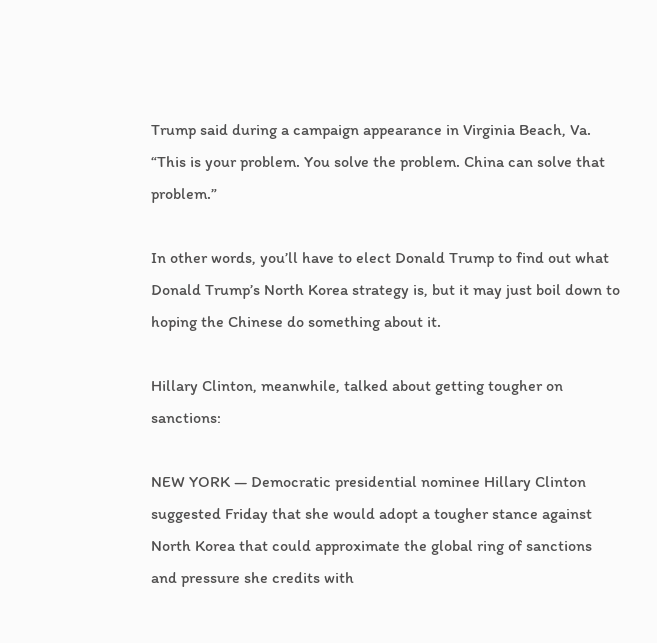Trump said during a campaign appearance in Virginia Beach, Va. “This is your problem. You solve the problem. China can solve that problem.”

In other words, you’ll have to elect Donald Trump to find out what Donald Trump’s North Korea strategy is, but it may just boil down to hoping the Chinese do something about it.

Hillary Clinton, meanwhile, talked about getting tougher on sanctions:

NEW YORK — Democratic presidential nominee Hillary Clinton suggested Friday that she would adopt a tougher stance against North Korea that could approximate the global ring of sanctions and pressure she credits with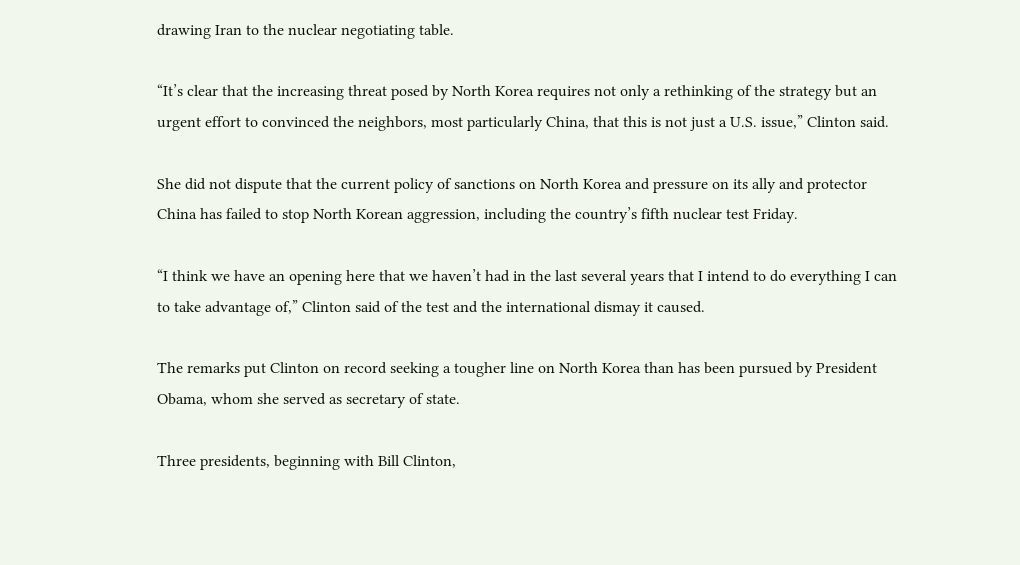drawing Iran to the nuclear negotiating table.

“It’s clear that the increasing threat posed by North Korea requires not only a rethinking of the strategy but an urgent effort to convinced the neighbors, most particularly China, that this is not just a U.S. issue,” Clinton said.

She did not dispute that the current policy of sanctions on North Korea and pressure on its ally and protector China has failed to stop North Korean aggression, including the country’s fifth nuclear test Friday.

“I think we have an opening here that we haven’t had in the last several years that I intend to do everything I can to take advantage of,” Clinton said of the test and the international dismay it caused.

The remarks put Clinton on record seeking a tougher line on North Korea than has been pursued by President Obama, whom she served as secretary of state.

Three presidents, beginning with Bill Clinton,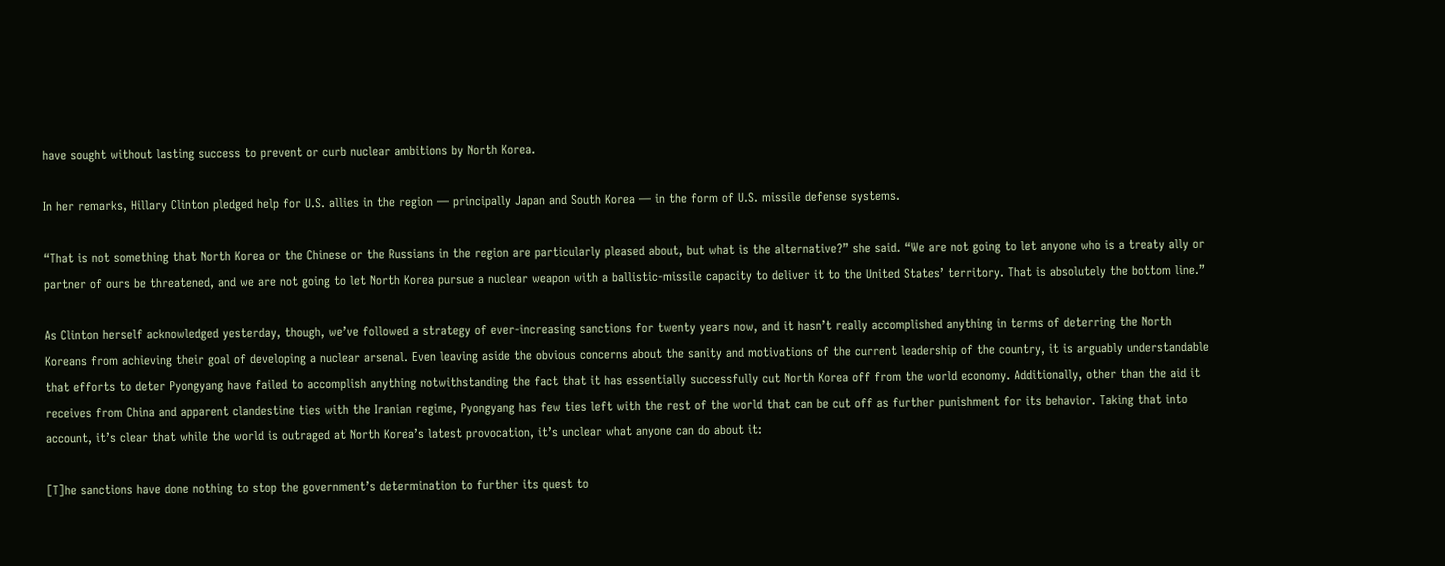have sought without lasting success to prevent or curb nuclear ambitions by North Korea.

In her remarks, Hillary Clinton pledged help for U.S. allies in the region — principally Japan and South Korea — in the form of U.S. missile defense systems.

“That is not something that North Korea or the Chinese or the Russians in the region are particularly pleased about, but what is the alternative?” she said. “We are not going to let anyone who is a treaty ally or partner of ours be threatened, and we are not going to let North Korea pursue a nuclear weapon with a ballistic-missile capacity to deliver it to the United States’ territory. That is absolutely the bottom line.”

As Clinton herself acknowledged yesterday, though, we’ve followed a strategy of ever-increasing sanctions for twenty years now, and it hasn’t really accomplished anything in terms of deterring the North Koreans from achieving their goal of developing a nuclear arsenal. Even leaving aside the obvious concerns about the sanity and motivations of the current leadership of the country, it is arguably understandable that efforts to deter Pyongyang have failed to accomplish anything notwithstanding the fact that it has essentially successfully cut North Korea off from the world economy. Additionally, other than the aid it receives from China and apparent clandestine ties with the Iranian regime, Pyongyang has few ties left with the rest of the world that can be cut off as further punishment for its behavior. Taking that into account, it’s clear that while the world is outraged at North Korea’s latest provocation, it’s unclear what anyone can do about it:

[T]he sanctions have done nothing to stop the government’s determination to further its quest to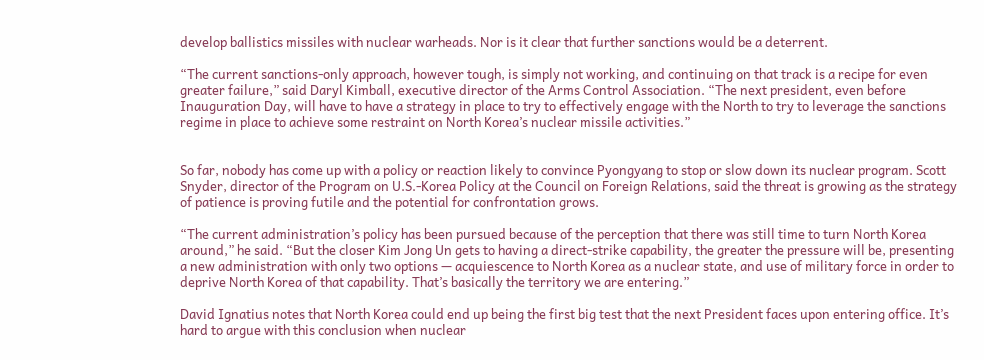develop ballistics missiles with nuclear warheads. Nor is it clear that further sanctions would be a deterrent.

“The current sanctions-only approach, however tough, is simply not working, and continuing on that track is a recipe for even greater failure,” said Daryl Kimball, executive director of the Arms Control Association. “The next president, even before Inauguration Day, will have to have a strategy in place to try to effectively engage with the North to try to leverage the sanctions regime in place to achieve some restraint on North Korea’s nuclear missile activities.”


So far, nobody has come up with a policy or reaction likely to convince Pyongyang to stop or slow down its nuclear program. Scott Snyder, director of the Program on U.S.-Korea Policy at the Council on Foreign Relations, said the threat is growing as the strategy of patience is proving futile and the potential for confrontation grows.

“The current administration’s policy has been pursued because of the perception that there was still time to turn North Korea around,” he said. “But the closer Kim Jong Un gets to having a direct-strike capability, the greater the pressure will be, presenting a new administration with only two options — acquiescence to North Korea as a nuclear state, and use of military force in order to deprive North Korea of that capability. That’s basically the territory we are entering.”

David Ignatius notes that North Korea could end up being the first big test that the next President faces upon entering office. It’s hard to argue with this conclusion when nuclear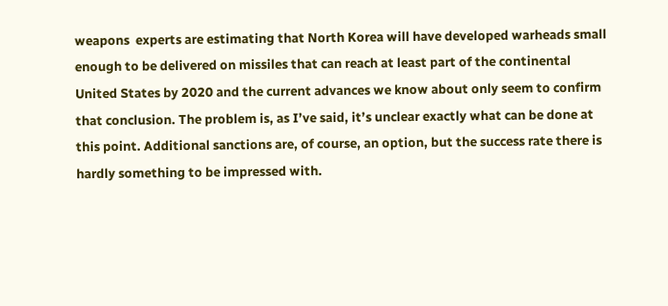weapons  experts are estimating that North Korea will have developed warheads small enough to be delivered on missiles that can reach at least part of the continental United States by 2020 and the current advances we know about only seem to confirm that conclusion. The problem is, as I’ve said, it’s unclear exactly what can be done at this point. Additional sanctions are, of course, an option, but the success rate there is hardly something to be impressed with.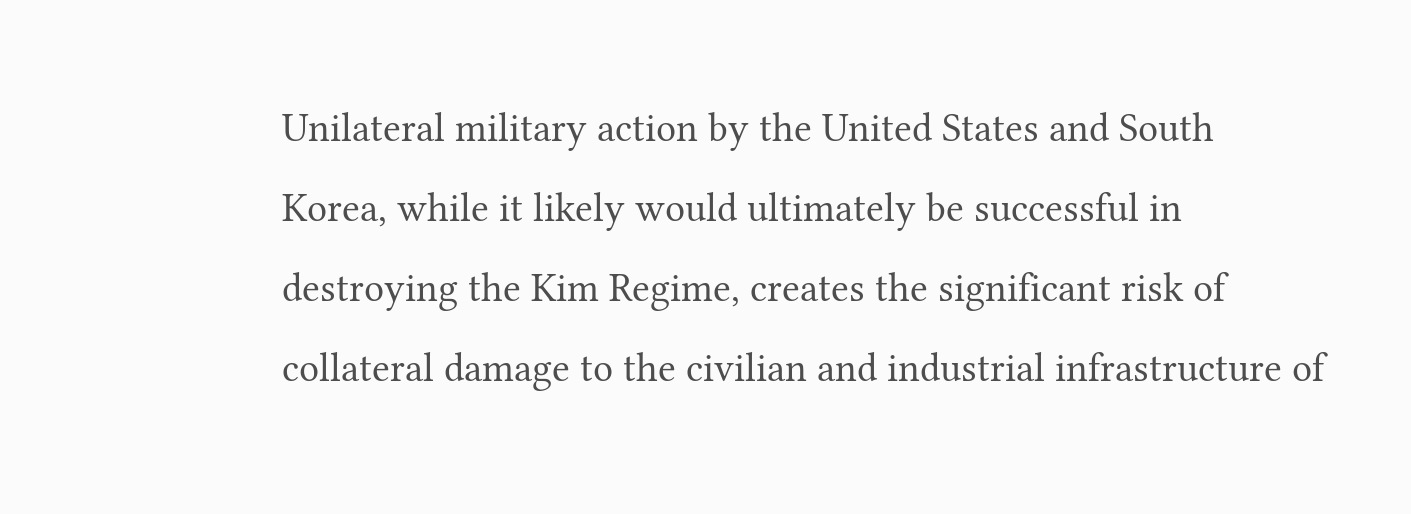Unilateral military action by the United States and South Korea, while it likely would ultimately be successful in destroying the Kim Regime, creates the significant risk of collateral damage to the civilian and industrial infrastructure of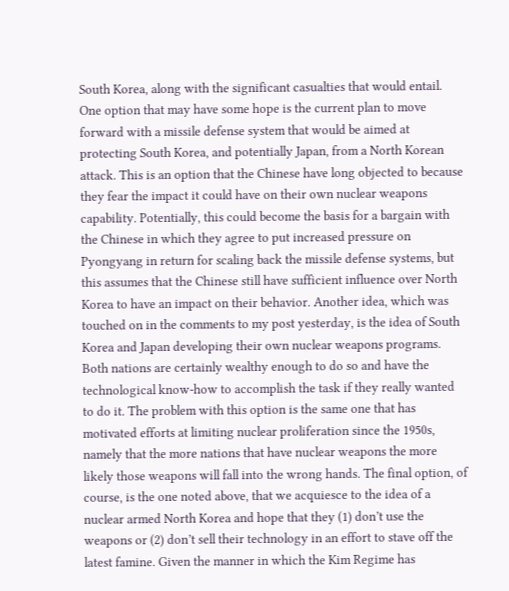South Korea, along with the significant casualties that would entail. One option that may have some hope is the current plan to move forward with a missile defense system that would be aimed at protecting South Korea, and potentially Japan, from a North Korean attack. This is an option that the Chinese have long objected to because they fear the impact it could have on their own nuclear weapons capability. Potentially, this could become the basis for a bargain with the Chinese in which they agree to put increased pressure on Pyongyang in return for scaling back the missile defense systems, but this assumes that the Chinese still have sufficient influence over North Korea to have an impact on their behavior. Another idea, which was touched on in the comments to my post yesterday, is the idea of South Korea and Japan developing their own nuclear weapons programs. Both nations are certainly wealthy enough to do so and have the technological know-how to accomplish the task if they really wanted to do it. The problem with this option is the same one that has motivated efforts at limiting nuclear proliferation since the 1950s, namely that the more nations that have nuclear weapons the more likely those weapons will fall into the wrong hands. The final option, of course, is the one noted above, that we acquiesce to the idea of a nuclear armed North Korea and hope that they (1) don’t use the weapons or (2) don’t sell their technology in an effort to stave off the latest famine. Given the manner in which the Kim Regime has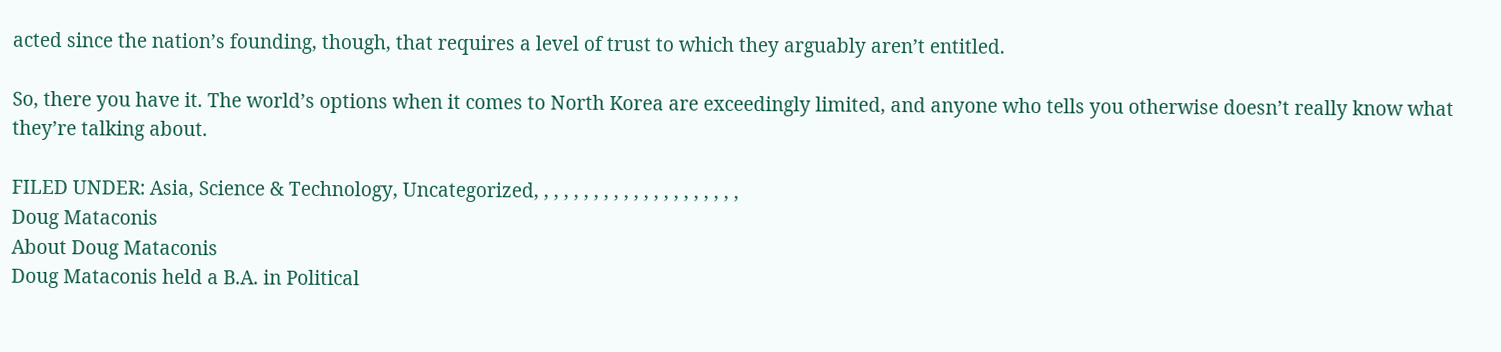acted since the nation’s founding, though, that requires a level of trust to which they arguably aren’t entitled.

So, there you have it. The world’s options when it comes to North Korea are exceedingly limited, and anyone who tells you otherwise doesn’t really know what they’re talking about.

FILED UNDER: Asia, Science & Technology, Uncategorized, , , , , , , , , , , , , , , , , , , , ,
Doug Mataconis
About Doug Mataconis
Doug Mataconis held a B.A. in Political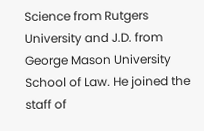Science from Rutgers University and J.D. from George Mason University School of Law. He joined the staff of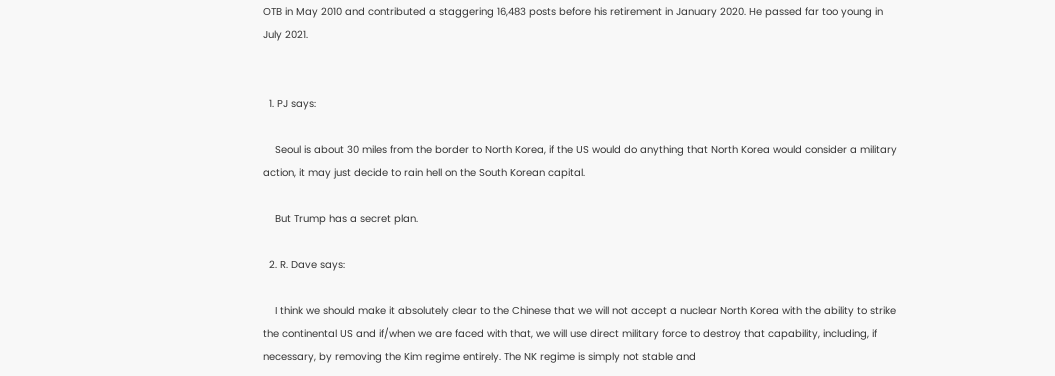OTB in May 2010 and contributed a staggering 16,483 posts before his retirement in January 2020. He passed far too young in July 2021.


  1. PJ says:

    Seoul is about 30 miles from the border to North Korea, if the US would do anything that North Korea would consider a military action, it may just decide to rain hell on the South Korean capital.

    But Trump has a secret plan.

  2. R. Dave says:

    I think we should make it absolutely clear to the Chinese that we will not accept a nuclear North Korea with the ability to strike the continental US and if/when we are faced with that, we will use direct military force to destroy that capability, including, if necessary, by removing the Kim regime entirely. The NK regime is simply not stable and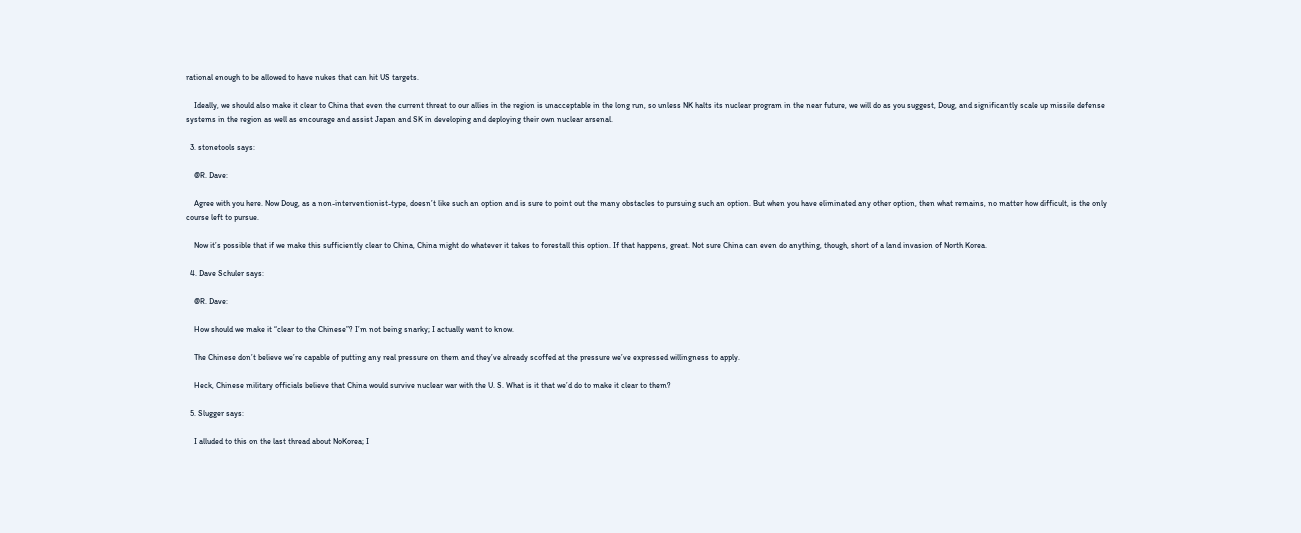rational enough to be allowed to have nukes that can hit US targets.

    Ideally, we should also make it clear to China that even the current threat to our allies in the region is unacceptable in the long run, so unless NK halts its nuclear program in the near future, we will do as you suggest, Doug, and significantly scale up missile defense systems in the region as well as encourage and assist Japan and SK in developing and deploying their own nuclear arsenal.

  3. stonetools says:

    @R. Dave:

    Agree with you here. Now Doug, as a non-interventionist-type, doesn’t like such an option and is sure to point out the many obstacles to pursuing such an option. But when you have eliminated any other option, then what remains, no matter how difficult, is the only course left to pursue.

    Now it’s possible that if we make this sufficiently clear to China, China might do whatever it takes to forestall this option. If that happens, great. Not sure China can even do anything, though, short of a land invasion of North Korea.

  4. Dave Schuler says:

    @R. Dave:

    How should we make it “clear to the Chinese”? I’m not being snarky; I actually want to know.

    The Chinese don’t believe we’re capable of putting any real pressure on them and they’ve already scoffed at the pressure we’ve expressed willingness to apply.

    Heck, Chinese military officials believe that China would survive nuclear war with the U. S. What is it that we’d do to make it clear to them?

  5. Slugger says:

    I alluded to this on the last thread about NoKorea; I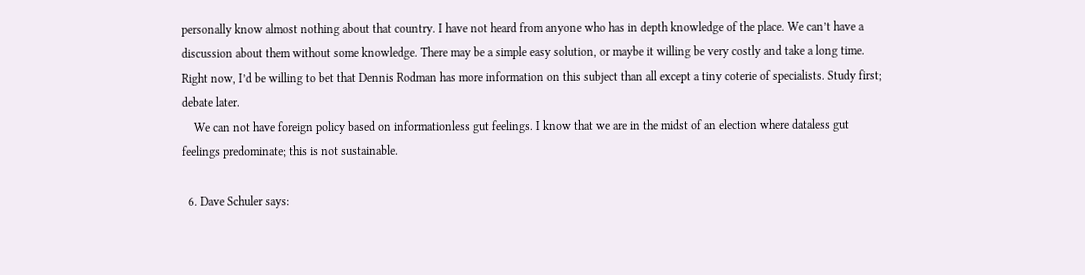personally know almost nothing about that country. I have not heard from anyone who has in depth knowledge of the place. We can’t have a discussion about them without some knowledge. There may be a simple easy solution, or maybe it willing be very costly and take a long time. Right now, I’d be willing to bet that Dennis Rodman has more information on this subject than all except a tiny coterie of specialists. Study first; debate later.
    We can not have foreign policy based on informationless gut feelings. I know that we are in the midst of an election where dataless gut feelings predominate; this is not sustainable.

  6. Dave Schuler says: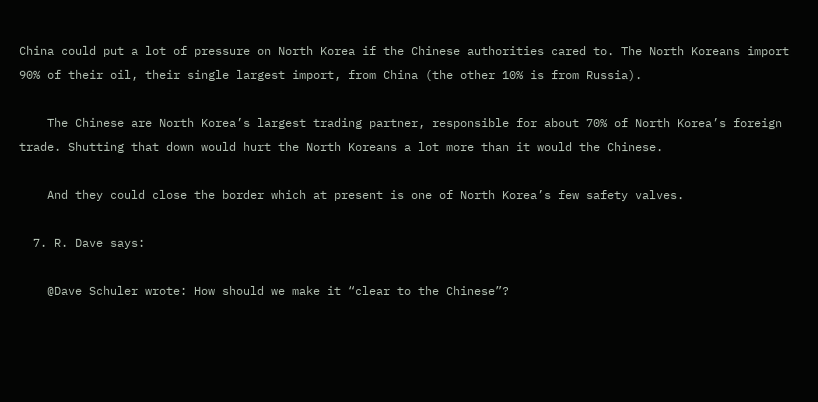China could put a lot of pressure on North Korea if the Chinese authorities cared to. The North Koreans import 90% of their oil, their single largest import, from China (the other 10% is from Russia).

    The Chinese are North Korea’s largest trading partner, responsible for about 70% of North Korea’s foreign trade. Shutting that down would hurt the North Koreans a lot more than it would the Chinese.

    And they could close the border which at present is one of North Korea’s few safety valves.

  7. R. Dave says:

    @Dave Schuler wrote: How should we make it “clear to the Chinese”?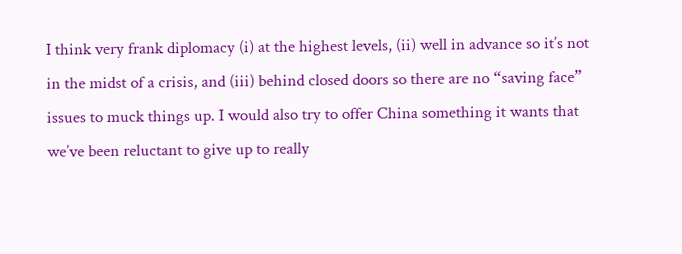I think very frank diplomacy (i) at the highest levels, (ii) well in advance so it’s not in the midst of a crisis, and (iii) behind closed doors so there are no “saving face” issues to muck things up. I would also try to offer China something it wants that we’ve been reluctant to give up to really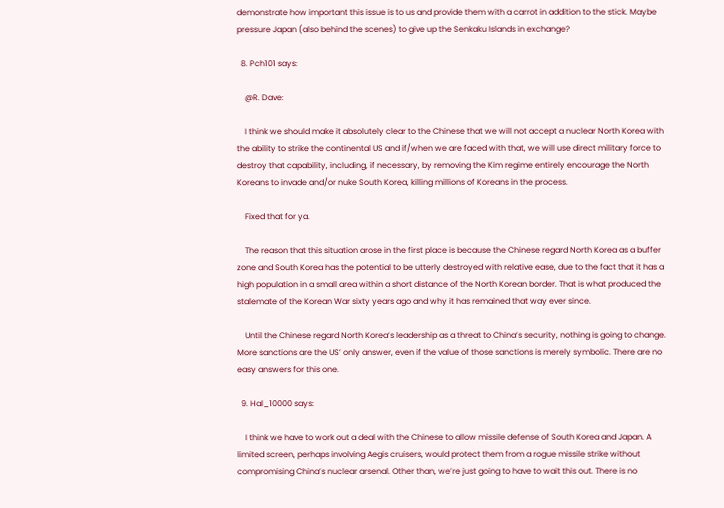demonstrate how important this issue is to us and provide them with a carrot in addition to the stick. Maybe pressure Japan (also behind the scenes) to give up the Senkaku Islands in exchange?

  8. Pch101 says:

    @R. Dave:

    I think we should make it absolutely clear to the Chinese that we will not accept a nuclear North Korea with the ability to strike the continental US and if/when we are faced with that, we will use direct military force to destroy that capability, including, if necessary, by removing the Kim regime entirely encourage the North Koreans to invade and/or nuke South Korea, killing millions of Koreans in the process.

    Fixed that for ya.

    The reason that this situation arose in the first place is because the Chinese regard North Korea as a buffer zone and South Korea has the potential to be utterly destroyed with relative ease, due to the fact that it has a high population in a small area within a short distance of the North Korean border. That is what produced the stalemate of the Korean War sixty years ago and why it has remained that way ever since.

    Until the Chinese regard North Korea’s leadership as a threat to China’s security, nothing is going to change. More sanctions are the US’ only answer, even if the value of those sanctions is merely symbolic. There are no easy answers for this one.

  9. Hal_10000 says:

    I think we have to work out a deal with the Chinese to allow missile defense of South Korea and Japan. A limited screen, perhaps involving Aegis cruisers, would protect them from a rogue missile strike without compromising China’s nuclear arsenal. Other than, we’re just going to have to wait this out. There is no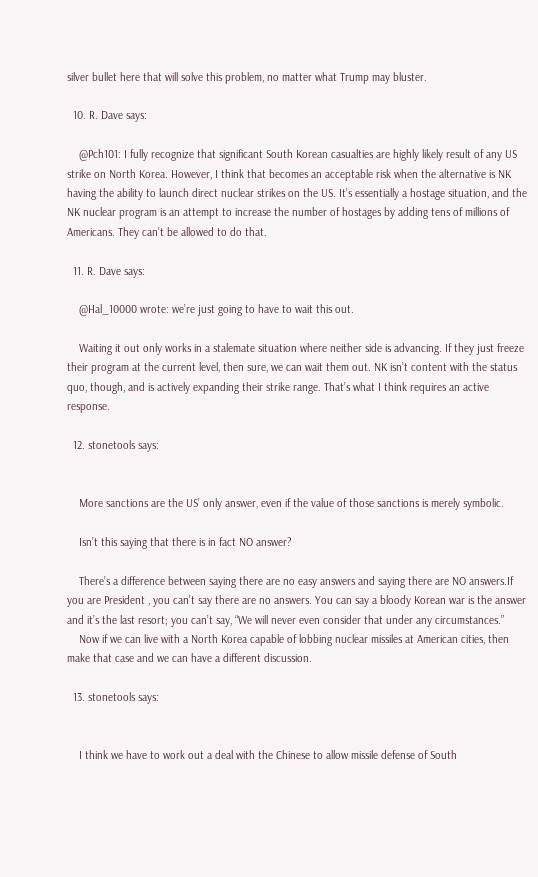silver bullet here that will solve this problem, no matter what Trump may bluster.

  10. R. Dave says:

    @Pch101: I fully recognize that significant South Korean casualties are highly likely result of any US strike on North Korea. However, I think that becomes an acceptable risk when the alternative is NK having the ability to launch direct nuclear strikes on the US. It’s essentially a hostage situation, and the NK nuclear program is an attempt to increase the number of hostages by adding tens of millions of Americans. They can’t be allowed to do that.

  11. R. Dave says:

    @Hal_10000 wrote: we’re just going to have to wait this out.

    Waiting it out only works in a stalemate situation where neither side is advancing. If they just freeze their program at the current level, then sure, we can wait them out. NK isn’t content with the status quo, though, and is actively expanding their strike range. That’s what I think requires an active response.

  12. stonetools says:


    More sanctions are the US’ only answer, even if the value of those sanctions is merely symbolic.

    Isn’t this saying that there is in fact NO answer?

    There’s a difference between saying there are no easy answers and saying there are NO answers.If you are President , you can’t say there are no answers. You can say a bloody Korean war is the answer and it’s the last resort; you can’t say, “We will never even consider that under any circumstances.”
    Now if we can live with a North Korea capable of lobbing nuclear missiles at American cities, then make that case and we can have a different discussion.

  13. stonetools says:


    I think we have to work out a deal with the Chinese to allow missile defense of South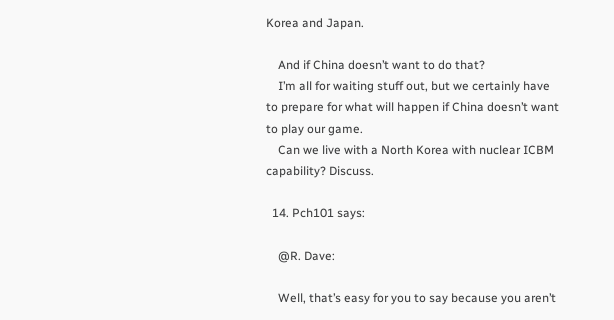Korea and Japan.

    And if China doesn’t want to do that?
    I’m all for waiting stuff out, but we certainly have to prepare for what will happen if China doesn’t want to play our game.
    Can we live with a North Korea with nuclear ICBM capability? Discuss.

  14. Pch101 says:

    @R. Dave:

    Well, that’s easy for you to say because you aren’t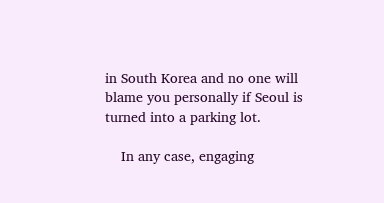in South Korea and no one will blame you personally if Seoul is turned into a parking lot.

    In any case, engaging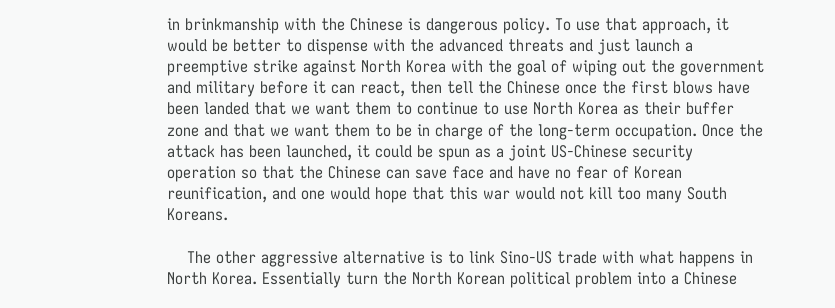in brinkmanship with the Chinese is dangerous policy. To use that approach, it would be better to dispense with the advanced threats and just launch a preemptive strike against North Korea with the goal of wiping out the government and military before it can react, then tell the Chinese once the first blows have been landed that we want them to continue to use North Korea as their buffer zone and that we want them to be in charge of the long-term occupation. Once the attack has been launched, it could be spun as a joint US-Chinese security operation so that the Chinese can save face and have no fear of Korean reunification, and one would hope that this war would not kill too many South Koreans.

    The other aggressive alternative is to link Sino-US trade with what happens in North Korea. Essentially turn the North Korean political problem into a Chinese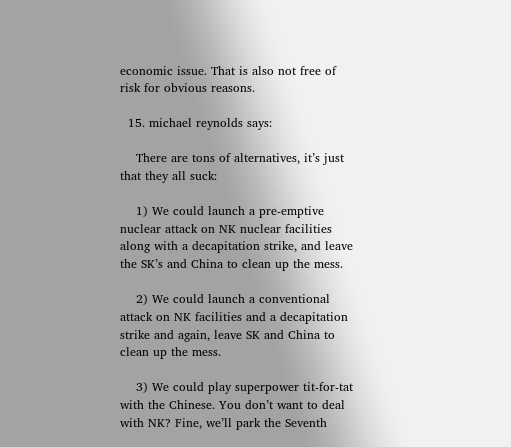economic issue. That is also not free of risk for obvious reasons.

  15. michael reynolds says:

    There are tons of alternatives, it’s just that they all suck:

    1) We could launch a pre-emptive nuclear attack on NK nuclear facilities along with a decapitation strike, and leave the SK’s and China to clean up the mess.

    2) We could launch a conventional attack on NK facilities and a decapitation strike and again, leave SK and China to clean up the mess.

    3) We could play superpower tit-for-tat with the Chinese. You don’t want to deal with NK? Fine, we’ll park the Seventh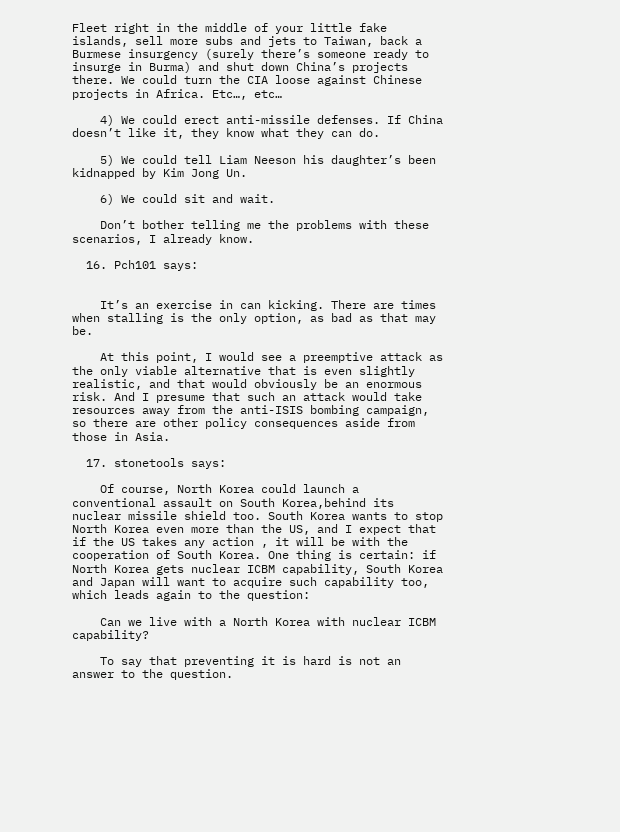Fleet right in the middle of your little fake islands, sell more subs and jets to Taiwan, back a Burmese insurgency (surely there’s someone ready to insurge in Burma) and shut down China’s projects there. We could turn the CIA loose against Chinese projects in Africa. Etc…, etc…

    4) We could erect anti-missile defenses. If China doesn’t like it, they know what they can do.

    5) We could tell Liam Neeson his daughter’s been kidnapped by Kim Jong Un.

    6) We could sit and wait.

    Don’t bother telling me the problems with these scenarios, I already know.

  16. Pch101 says:


    It’s an exercise in can kicking. There are times when stalling is the only option, as bad as that may be.

    At this point, I would see a preemptive attack as the only viable alternative that is even slightly realistic, and that would obviously be an enormous risk. And I presume that such an attack would take resources away from the anti-ISIS bombing campaign, so there are other policy consequences aside from those in Asia.

  17. stonetools says:

    Of course, North Korea could launch a conventional assault on South Korea,behind its nuclear missile shield too. South Korea wants to stop North Korea even more than the US, and I expect that if the US takes any action , it will be with the cooperation of South Korea. One thing is certain: if North Korea gets nuclear ICBM capability, South Korea and Japan will want to acquire such capability too, which leads again to the question:

    Can we live with a North Korea with nuclear ICBM capability?

    To say that preventing it is hard is not an answer to the question.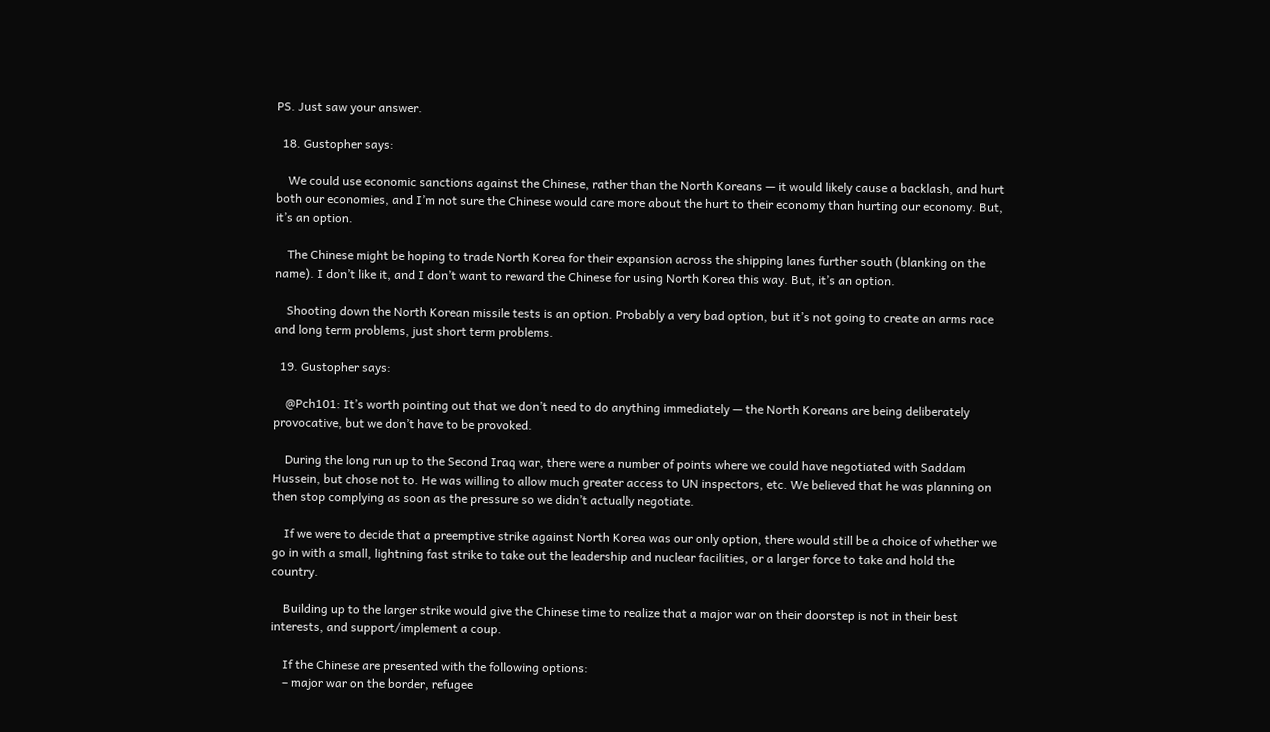PS. Just saw your answer.

  18. Gustopher says:

    We could use economic sanctions against the Chinese, rather than the North Koreans — it would likely cause a backlash, and hurt both our economies, and I’m not sure the Chinese would care more about the hurt to their economy than hurting our economy. But, it’s an option.

    The Chinese might be hoping to trade North Korea for their expansion across the shipping lanes further south (blanking on the name). I don’t like it, and I don’t want to reward the Chinese for using North Korea this way. But, it’s an option.

    Shooting down the North Korean missile tests is an option. Probably a very bad option, but it’s not going to create an arms race and long term problems, just short term problems.

  19. Gustopher says:

    @Pch101: It’s worth pointing out that we don’t need to do anything immediately — the North Koreans are being deliberately provocative, but we don’t have to be provoked.

    During the long run up to the Second Iraq war, there were a number of points where we could have negotiated with Saddam Hussein, but chose not to. He was willing to allow much greater access to UN inspectors, etc. We believed that he was planning on then stop complying as soon as the pressure so we didn’t actually negotiate.

    If we were to decide that a preemptive strike against North Korea was our only option, there would still be a choice of whether we go in with a small, lightning fast strike to take out the leadership and nuclear facilities, or a larger force to take and hold the country.

    Building up to the larger strike would give the Chinese time to realize that a major war on their doorstep is not in their best interests, and support/implement a coup.

    If the Chinese are presented with the following options:
    – major war on the border, refugee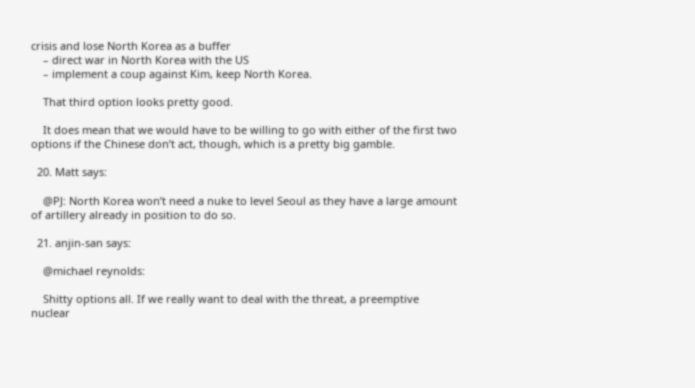crisis and lose North Korea as a buffer
    – direct war in North Korea with the US
    – implement a coup against Kim, keep North Korea.

    That third option looks pretty good.

    It does mean that we would have to be willing to go with either of the first two options if the Chinese don’t act, though, which is a pretty big gamble.

  20. Matt says:

    @PJ: North Korea won’t need a nuke to level Seoul as they have a large amount of artillery already in position to do so.

  21. anjin-san says:

    @michael reynolds:

    Shitty options all. If we really want to deal with the threat, a preemptive nuclear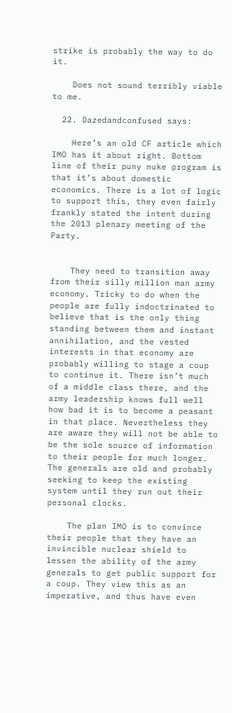strike is probably the way to do it.

    Does not sound terribly viable to me.

  22. Dazedandconfused says:

    Here’s an old CF article which IMO has it about right. Bottom line of their puny nuke program is that it’s about domestic economics. There is a lot of logic to support this, they even fairly frankly stated the intent during the 2013 plenary meeting of the Party.


    They need to transition away from their silly million man army economy. Tricky to do when the people are fully indoctrinated to believe that is the only thing standing between them and instant annihilation, and the vested interests in that economy are probably willing to stage a coup to continue it. There isn’t much of a middle class there, and the army leadership knows full well how bad it is to become a peasant in that place. Nevertheless they are aware they will not be able to be the sole source of information to their people for much longer. The generals are old and probably seeking to keep the existing system until they run out their personal clocks.

    The plan IMO is to convince their people that they have an invincible nuclear shield to lessen the ability of the army generals to get public support for a coup. They view this as an imperative, and thus have even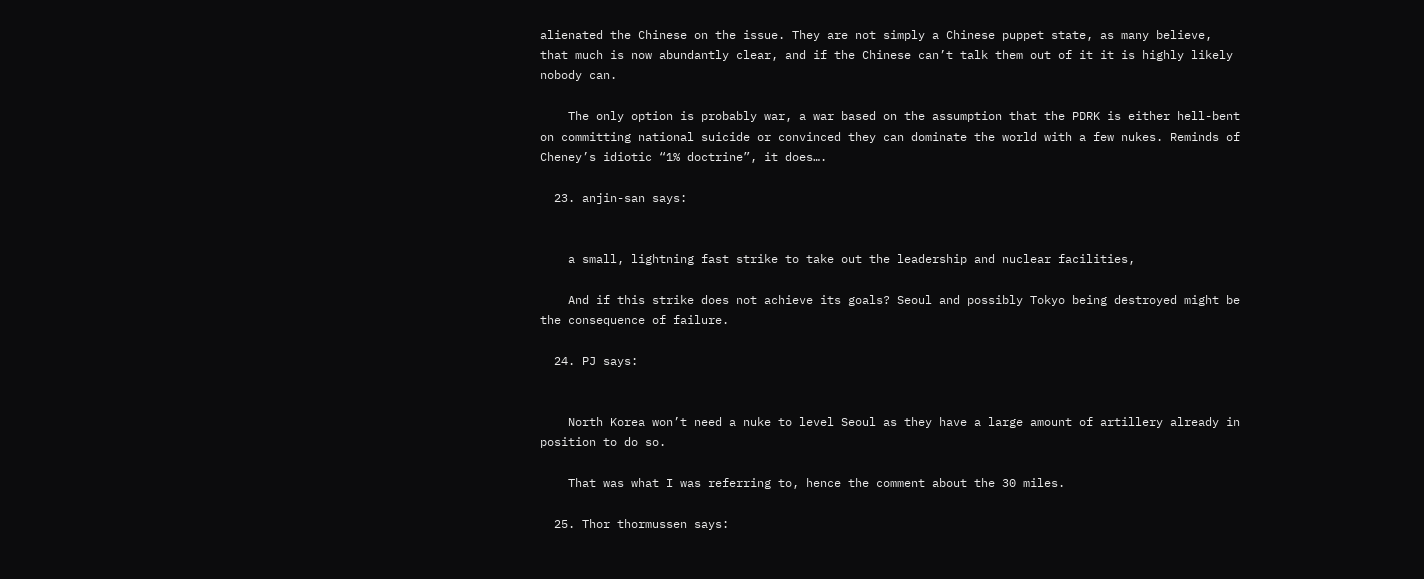alienated the Chinese on the issue. They are not simply a Chinese puppet state, as many believe, that much is now abundantly clear, and if the Chinese can’t talk them out of it it is highly likely nobody can.

    The only option is probably war, a war based on the assumption that the PDRK is either hell-bent on committing national suicide or convinced they can dominate the world with a few nukes. Reminds of Cheney’s idiotic “1% doctrine”, it does….

  23. anjin-san says:


    a small, lightning fast strike to take out the leadership and nuclear facilities,

    And if this strike does not achieve its goals? Seoul and possibly Tokyo being destroyed might be the consequence of failure.

  24. PJ says:


    North Korea won’t need a nuke to level Seoul as they have a large amount of artillery already in position to do so.

    That was what I was referring to, hence the comment about the 30 miles.

  25. Thor thormussen says: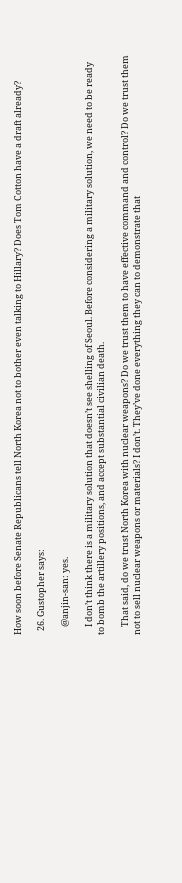How soon before Senate Republicans tell North Korea not to bother even talking to Hillary? Does Tom Cotton have a draft already?

  26. Gustopher says:

    @anjin-san: yes.

    I don’t think there is a military solution that doesn’t see shelling of Seoul. Before considering a military solution, we need to be ready to bomb the artillery positions, and accept substantial civilian death.

    That said, do we trust North Korea with nuclear weapons? Do we trust them to have effective command and control? Do we trust them not to sell nuclear weapons or materials? I don’t. They’ve done everything they can to demonstrate that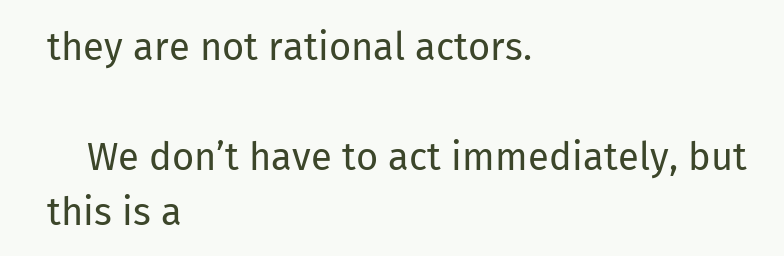they are not rational actors.

    We don’t have to act immediately, but this is a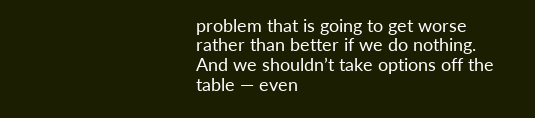problem that is going to get worse rather than better if we do nothing. And we shouldn’t take options off the table — even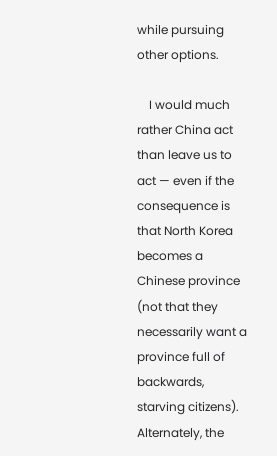while pursuing other options.

    I would much rather China act than leave us to act — even if the consequence is that North Korea becomes a Chinese province (not that they necessarily want a province full of backwards, starving citizens). Alternately, the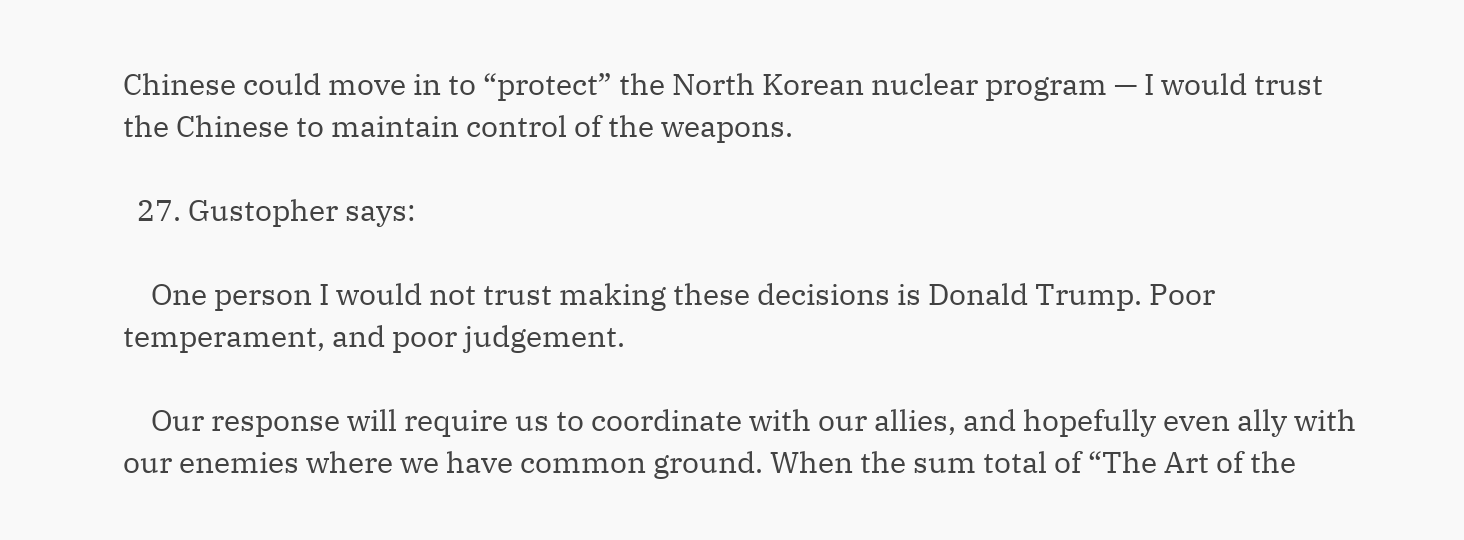Chinese could move in to “protect” the North Korean nuclear program — I would trust the Chinese to maintain control of the weapons.

  27. Gustopher says:

    One person I would not trust making these decisions is Donald Trump. Poor temperament, and poor judgement.

    Our response will require us to coordinate with our allies, and hopefully even ally with our enemies where we have common ground. When the sum total of “The Art of the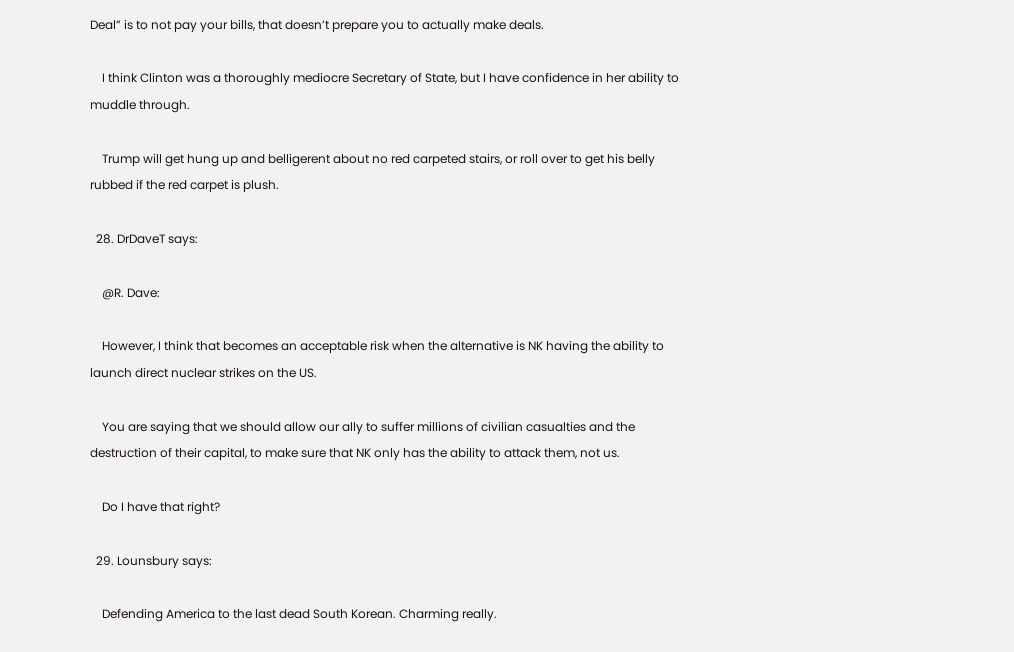Deal” is to not pay your bills, that doesn’t prepare you to actually make deals.

    I think Clinton was a thoroughly mediocre Secretary of State, but I have confidence in her ability to muddle through.

    Trump will get hung up and belligerent about no red carpeted stairs, or roll over to get his belly rubbed if the red carpet is plush.

  28. DrDaveT says:

    @R. Dave:

    However, I think that becomes an acceptable risk when the alternative is NK having the ability to launch direct nuclear strikes on the US.

    You are saying that we should allow our ally to suffer millions of civilian casualties and the destruction of their capital, to make sure that NK only has the ability to attack them, not us.

    Do I have that right?

  29. Lounsbury says:

    Defending America to the last dead South Korean. Charming really.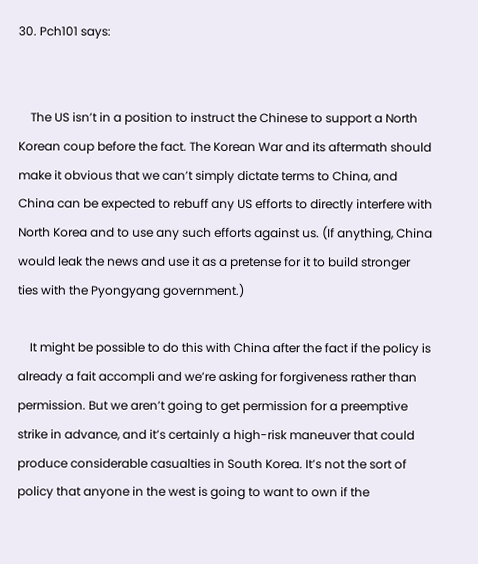30. Pch101 says:


    The US isn’t in a position to instruct the Chinese to support a North Korean coup before the fact. The Korean War and its aftermath should make it obvious that we can’t simply dictate terms to China, and China can be expected to rebuff any US efforts to directly interfere with North Korea and to use any such efforts against us. (If anything, China would leak the news and use it as a pretense for it to build stronger ties with the Pyongyang government.)

    It might be possible to do this with China after the fact if the policy is already a fait accompli and we’re asking for forgiveness rather than permission. But we aren’t going to get permission for a preemptive strike in advance, and it’s certainly a high-risk maneuver that could produce considerable casualties in South Korea. It’s not the sort of policy that anyone in the west is going to want to own if the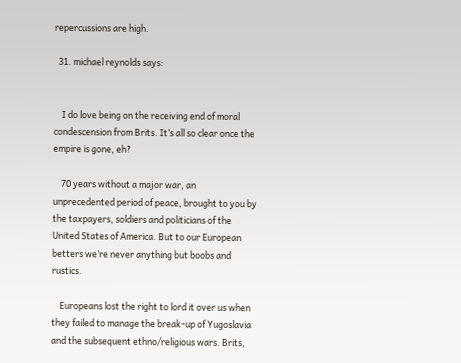repercussions are high.

  31. michael reynolds says:


    I do love being on the receiving end of moral condescension from Brits. It’s all so clear once the empire is gone, eh?

    70 years without a major war, an unprecedented period of peace, brought to you by the taxpayers, soldiers and politicians of the United States of America. But to our European betters we’re never anything but boobs and rustics.

    Europeans lost the right to lord it over us when they failed to manage the break-up of Yugoslavia and the subsequent ethno/religious wars. Brits,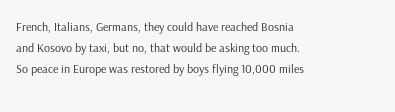French, Italians, Germans, they could have reached Bosnia and Kosovo by taxi, but no, that would be asking too much. So peace in Europe was restored by boys flying 10,000 miles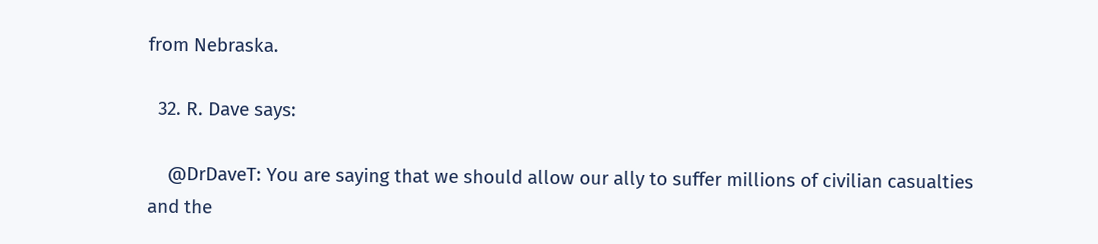from Nebraska.

  32. R. Dave says:

    @DrDaveT: You are saying that we should allow our ally to suffer millions of civilian casualties and the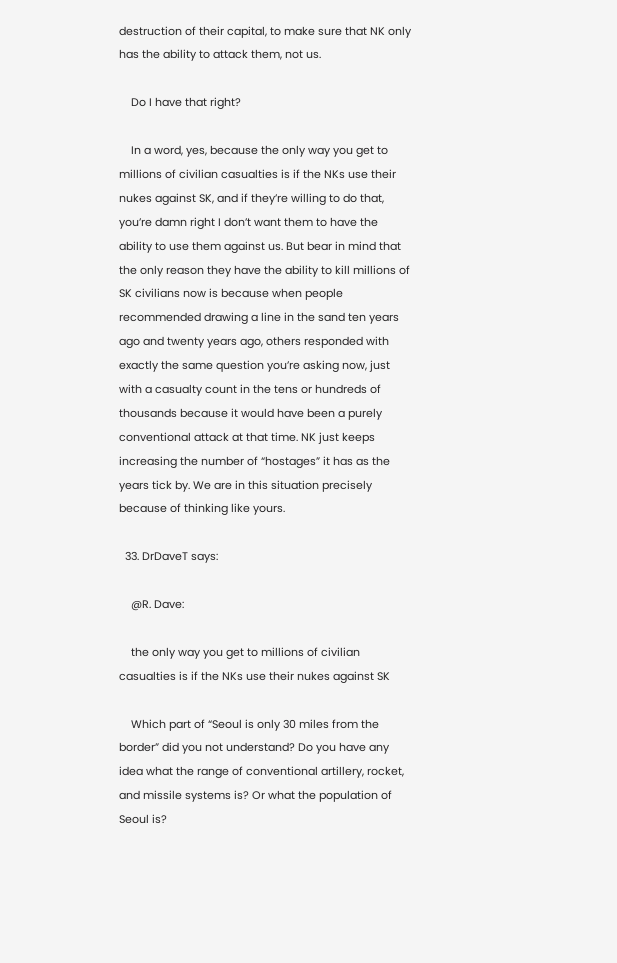destruction of their capital, to make sure that NK only has the ability to attack them, not us.

    Do I have that right?

    In a word, yes, because the only way you get to millions of civilian casualties is if the NKs use their nukes against SK, and if they’re willing to do that, you’re damn right I don’t want them to have the ability to use them against us. But bear in mind that the only reason they have the ability to kill millions of SK civilians now is because when people recommended drawing a line in the sand ten years ago and twenty years ago, others responded with exactly the same question you’re asking now, just with a casualty count in the tens or hundreds of thousands because it would have been a purely conventional attack at that time. NK just keeps increasing the number of “hostages” it has as the years tick by. We are in this situation precisely because of thinking like yours.

  33. DrDaveT says:

    @R. Dave:

    the only way you get to millions of civilian casualties is if the NKs use their nukes against SK

    Which part of “Seoul is only 30 miles from the border” did you not understand? Do you have any idea what the range of conventional artillery, rocket, and missile systems is? Or what the population of Seoul is?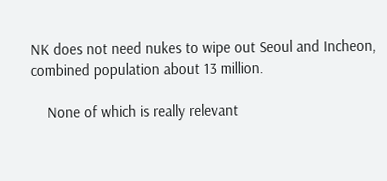NK does not need nukes to wipe out Seoul and Incheon, combined population about 13 million.

    None of which is really relevant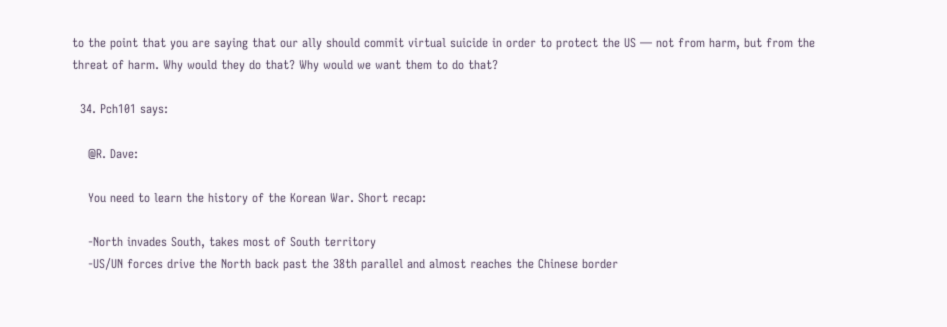to the point that you are saying that our ally should commit virtual suicide in order to protect the US — not from harm, but from the threat of harm. Why would they do that? Why would we want them to do that?

  34. Pch101 says:

    @R. Dave:

    You need to learn the history of the Korean War. Short recap:

    -North invades South, takes most of South territory
    -US/UN forces drive the North back past the 38th parallel and almost reaches the Chinese border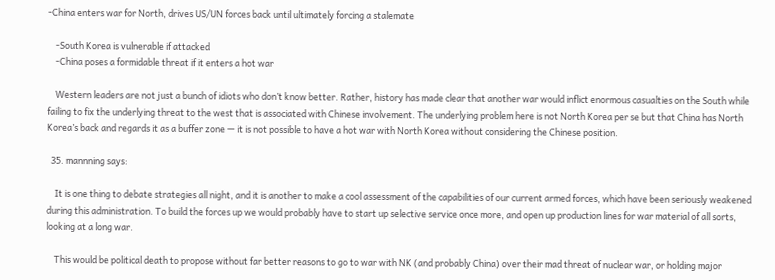-China enters war for North, drives US/UN forces back until ultimately forcing a stalemate

    -South Korea is vulnerable if attacked
    -China poses a formidable threat if it enters a hot war

    Western leaders are not just a bunch of idiots who don’t know better. Rather, history has made clear that another war would inflict enormous casualties on the South while failing to fix the underlying threat to the west that is associated with Chinese involvement. The underlying problem here is not North Korea per se but that China has North Korea’s back and regards it as a buffer zone — it is not possible to have a hot war with North Korea without considering the Chinese position.

  35. mannning says:

    It is one thing to debate strategies all night, and it is another to make a cool assessment of the capabilities of our current armed forces, which have been seriously weakened during this administration. To build the forces up we would probably have to start up selective service once more, and open up production lines for war material of all sorts, looking at a long war.

    This would be political death to propose without far better reasons to go to war with NK (and probably China) over their mad threat of nuclear war, or holding major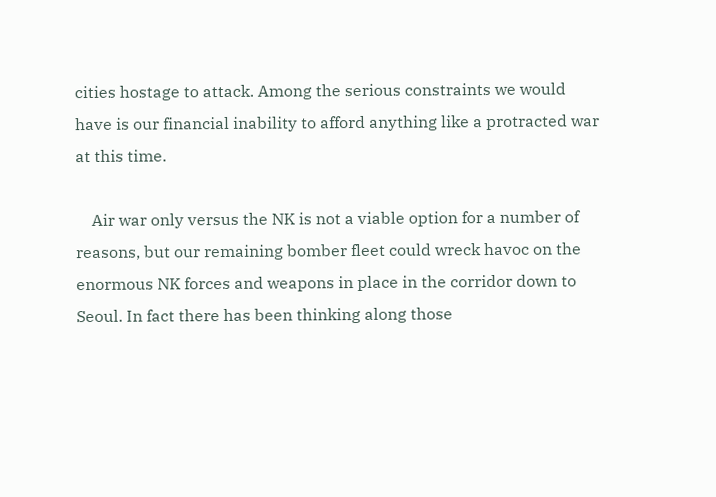cities hostage to attack. Among the serious constraints we would have is our financial inability to afford anything like a protracted war at this time.

    Air war only versus the NK is not a viable option for a number of reasons, but our remaining bomber fleet could wreck havoc on the enormous NK forces and weapons in place in the corridor down to Seoul. In fact there has been thinking along those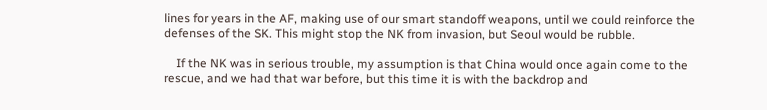lines for years in the AF, making use of our smart standoff weapons, until we could reinforce the defenses of the SK. This might stop the NK from invasion, but Seoul would be rubble.

    If the NK was in serious trouble, my assumption is that China would once again come to the rescue, and we had that war before, but this time it is with the backdrop and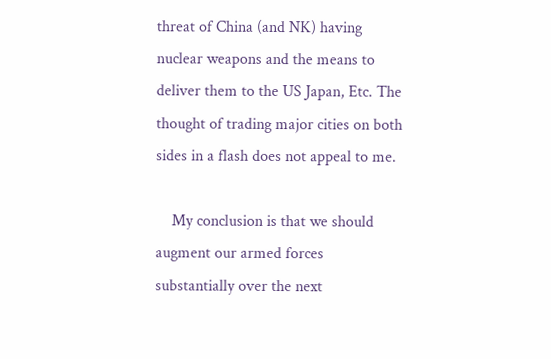threat of China (and NK) having nuclear weapons and the means to deliver them to the US Japan, Etc. The thought of trading major cities on both sides in a flash does not appeal to me.

    My conclusion is that we should augment our armed forces substantially over the next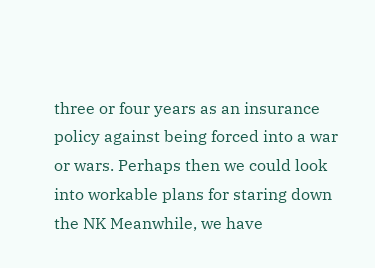three or four years as an insurance policy against being forced into a war or wars. Perhaps then we could look into workable plans for staring down the NK Meanwhile, we have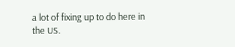a lot of fixing up to do here in the US.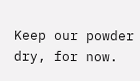Keep our powder dry, for now.